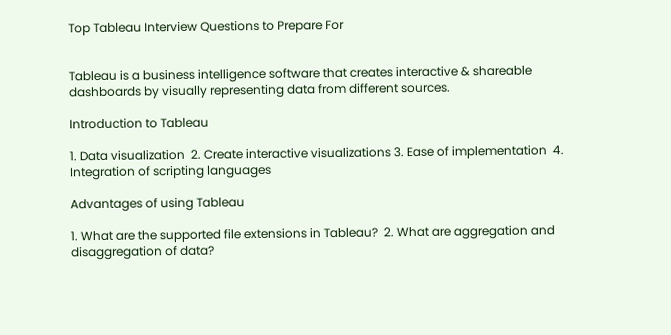Top Tableau Interview Questions to Prepare For


Tableau is a business intelligence software that creates interactive & shareable dashboards by visually representing data from different sources.

Introduction to Tableau

1. Data visualization  2. Create interactive visualizations 3. Ease of implementation  4. Integration of scripting languages

Advantages of using Tableau

1. What are the supported file extensions in Tableau?  2. What are aggregation and disaggregation of data?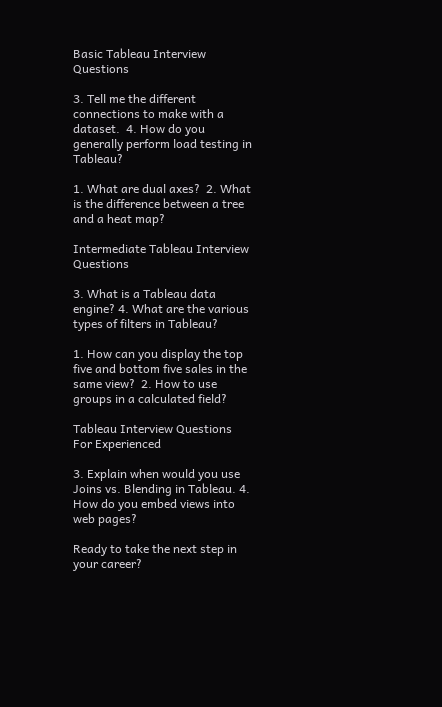Basic Tableau Interview Questions

3. Tell me the different connections to make with a dataset.  4. How do you generally perform load testing in Tableau?

1. What are dual axes?  2. What is the difference between a tree and a heat map?

Intermediate Tableau Interview Questions

3. What is a Tableau data engine? 4. What are the various types of filters in Tableau?

1. How can you display the top five and bottom five sales in the same view?  2. How to use groups in a calculated field?

Tableau Interview Questions For Experienced

3. Explain when would you use Joins vs. Blending in Tableau. 4. How do you embed views into web pages?

Ready to take the next step in your career?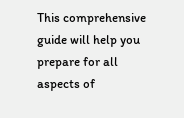This comprehensive guide will help you prepare for all aspects of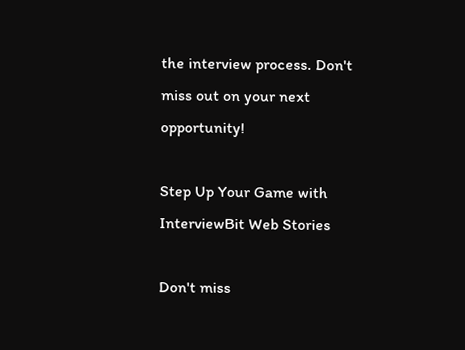the interview process. Don't miss out on your next opportunity!

Step Up Your Game with InterviewBit Web Stories

Don't miss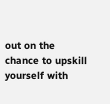out on the chance to upskill yourself with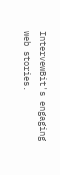IntervewBit's engaging web stories.